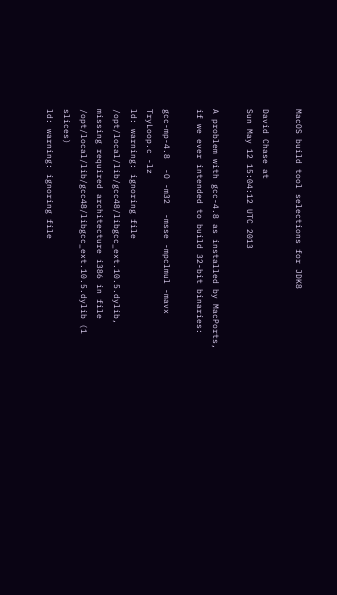MacOS build tool selections for JDK8

David Chase at
Sun May 12 15:04:12 UTC 2013

A problem with gcc-4.8 as installed by MacPorts, if we ever intended to build 32-bit binaries:

gcc-mp-4.8  -O -m32  -msse -mpclmul -mavx TryLoop.c -lz
ld: warning: ignoring file /opt/local/lib/gcc48/libgcc_ext.10.5.dylib, missing required architecture i386 in file /opt/local/lib/gcc48/libgcc_ext.10.5.dylib (1 slices)
ld: warning: ignoring file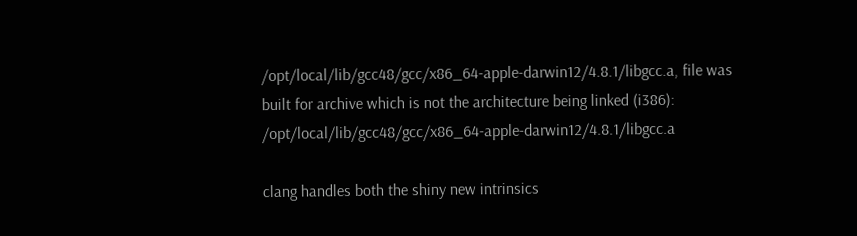/opt/local/lib/gcc48/gcc/x86_64-apple-darwin12/4.8.1/libgcc.a, file was built for archive which is not the architecture being linked (i386): /opt/local/lib/gcc48/gcc/x86_64-apple-darwin12/4.8.1/libgcc.a

clang handles both the shiny new intrinsics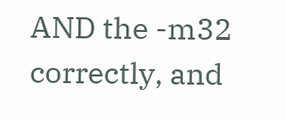AND the -m32 correctly, and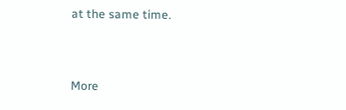at the same time.


More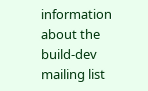information about the build-dev mailing list